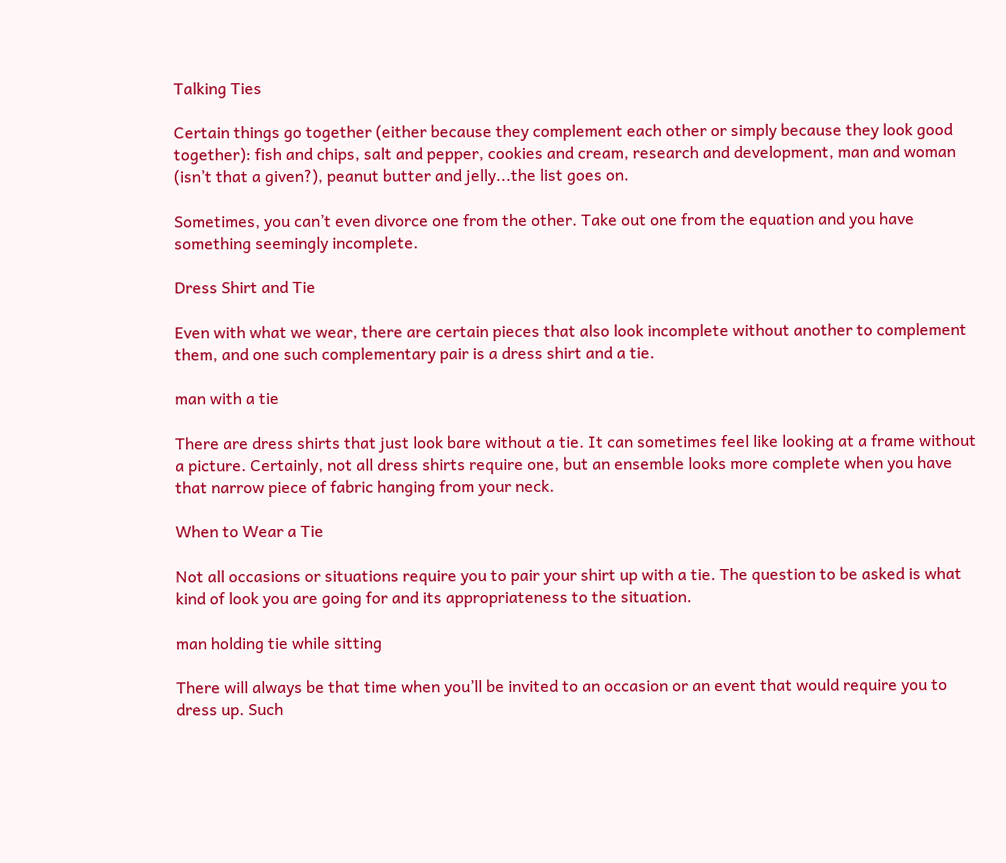Talking Ties

Certain things go together (either because they complement each other or simply because they look good together): fish and chips, salt and pepper, cookies and cream, research and development, man and woman (isn’t that a given?), peanut butter and jelly...the list goes on.

Sometimes, you can’t even divorce one from the other. Take out one from the equation and you have something seemingly incomplete.

Dress Shirt and Tie

Even with what we wear, there are certain pieces that also look incomplete without another to complement them, and one such complementary pair is a dress shirt and a tie.

man with a tie

There are dress shirts that just look bare without a tie. It can sometimes feel like looking at a frame without a picture. Certainly, not all dress shirts require one, but an ensemble looks more complete when you have that narrow piece of fabric hanging from your neck.

When to Wear a Tie

Not all occasions or situations require you to pair your shirt up with a tie. The question to be asked is what kind of look you are going for and its appropriateness to the situation.

man holding tie while sitting

There will always be that time when you’ll be invited to an occasion or an event that would require you to dress up. Such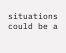situations could be a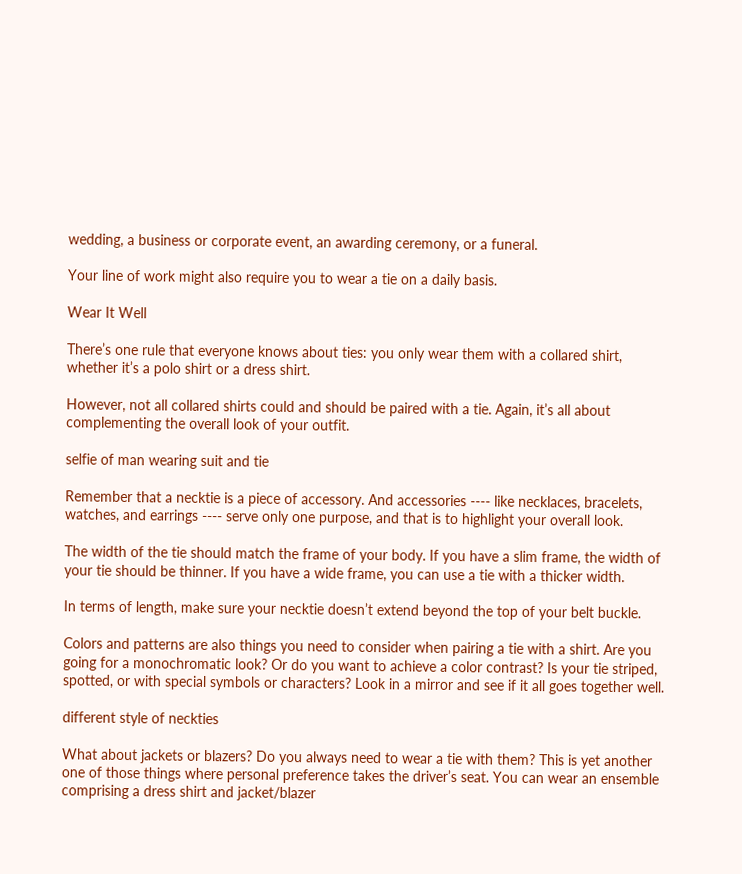wedding, a business or corporate event, an awarding ceremony, or a funeral.

Your line of work might also require you to wear a tie on a daily basis.

Wear It Well

There’s one rule that everyone knows about ties: you only wear them with a collared shirt, whether it’s a polo shirt or a dress shirt.

However, not all collared shirts could and should be paired with a tie. Again, it’s all about complementing the overall look of your outfit.

selfie of man wearing suit and tie

Remember that a necktie is a piece of accessory. And accessories ---- like necklaces, bracelets, watches, and earrings ---- serve only one purpose, and that is to highlight your overall look.

The width of the tie should match the frame of your body. If you have a slim frame, the width of your tie should be thinner. If you have a wide frame, you can use a tie with a thicker width.

In terms of length, make sure your necktie doesn’t extend beyond the top of your belt buckle.

Colors and patterns are also things you need to consider when pairing a tie with a shirt. Are you going for a monochromatic look? Or do you want to achieve a color contrast? Is your tie striped, spotted, or with special symbols or characters? Look in a mirror and see if it all goes together well.

different style of neckties

What about jackets or blazers? Do you always need to wear a tie with them? This is yet another one of those things where personal preference takes the driver’s seat. You can wear an ensemble comprising a dress shirt and jacket/blazer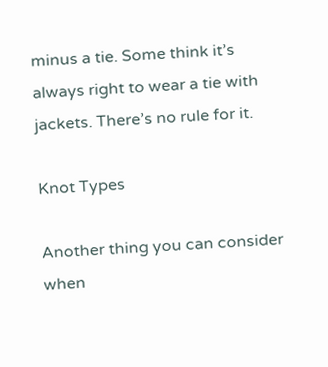minus a tie. Some think it’s always right to wear a tie with jackets. There’s no rule for it.

Knot Types

Another thing you can consider when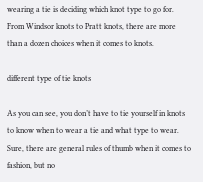wearing a tie is deciding which knot type to go for. From Windsor knots to Pratt knots, there are more than a dozen choices when it comes to knots.

different type of tie knots

As you can see, you don’t have to tie yourself in knots to know when to wear a tie and what type to wear. Sure, there are general rules of thumb when it comes to fashion, but no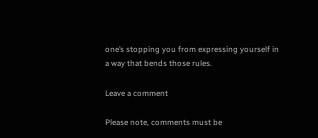one’s stopping you from expressing yourself in a way that bends those rules.

Leave a comment

Please note, comments must be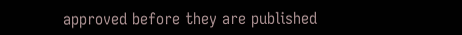approved before they are published